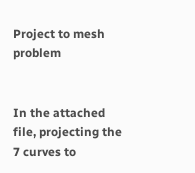Project to mesh problem


In the attached file, projecting the 7 curves to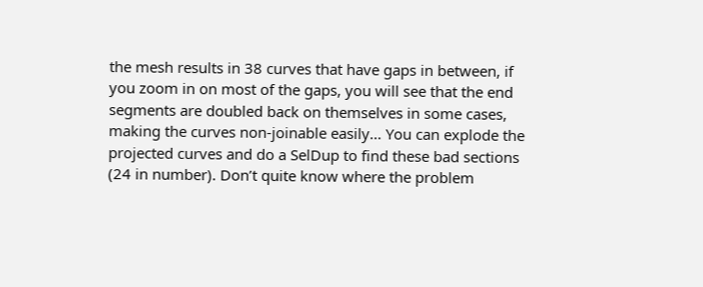the mesh results in 38 curves that have gaps in between, if you zoom in on most of the gaps, you will see that the end segments are doubled back on themselves in some cases, making the curves non-joinable easily… You can explode the projected curves and do a SelDup to find these bad sections (24 in number). Don’t quite know where the problem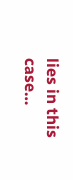lies in this case…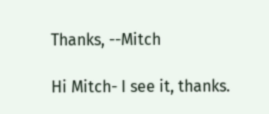Thanks, --Mitch

Hi Mitch- I see it, thanks.